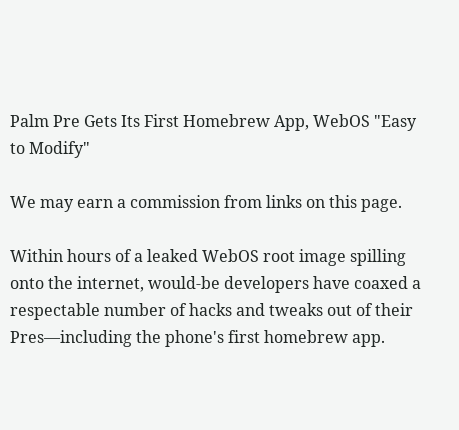Palm Pre Gets Its First Homebrew App, WebOS "Easy to Modify"

We may earn a commission from links on this page.

Within hours of a leaked WebOS root image spilling onto the internet, would-be developers have coaxed a respectable number of hacks and tweaks out of their Pres—including the phone's first homebrew app.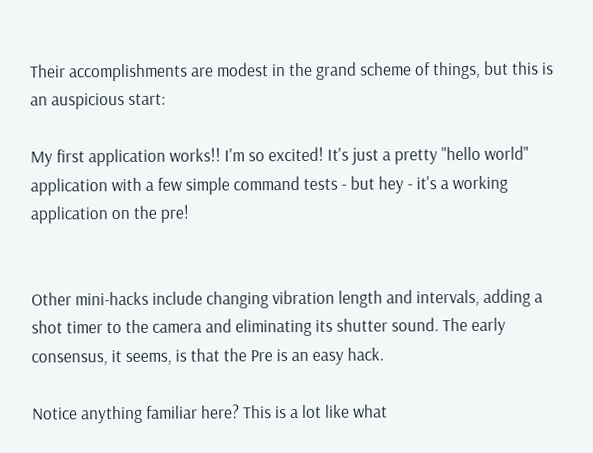Their accomplishments are modest in the grand scheme of things, but this is an auspicious start:

My first application works!! I'm so excited! It's just a pretty "hello world" application with a few simple command tests - but hey - it's a working application on the pre!


Other mini-hacks include changing vibration length and intervals, adding a shot timer to the camera and eliminating its shutter sound. The early consensus, it seems, is that the Pre is an easy hack.

Notice anything familiar here? This is a lot like what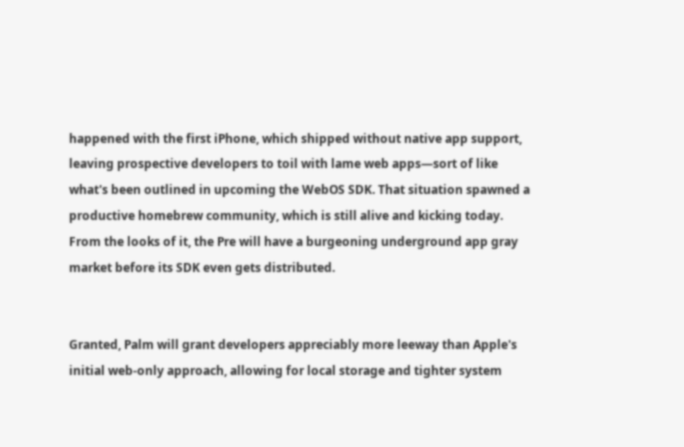happened with the first iPhone, which shipped without native app support, leaving prospective developers to toil with lame web apps—sort of like what's been outlined in upcoming the WebOS SDK. That situation spawned a productive homebrew community, which is still alive and kicking today. From the looks of it, the Pre will have a burgeoning underground app gray market before its SDK even gets distributed.


Granted, Palm will grant developers appreciably more leeway than Apple's initial web-only approach, allowing for local storage and tighter system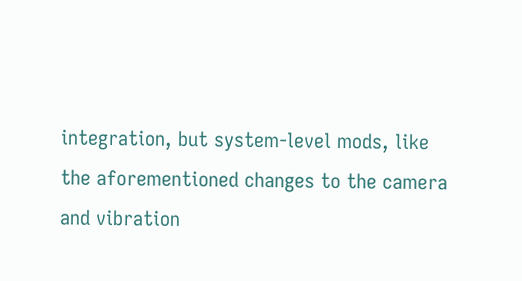integration, but system-level mods, like the aforementioned changes to the camera and vibration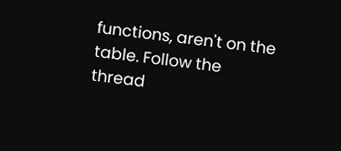functions, aren't on the table. Follow the thread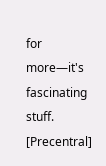for more—it's fascinating stuff. [Precentral]